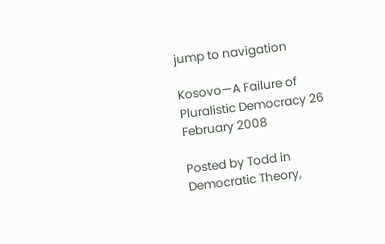jump to navigation

Kosovo—A Failure of Pluralistic Democracy 26 February 2008

Posted by Todd in Democratic Theory,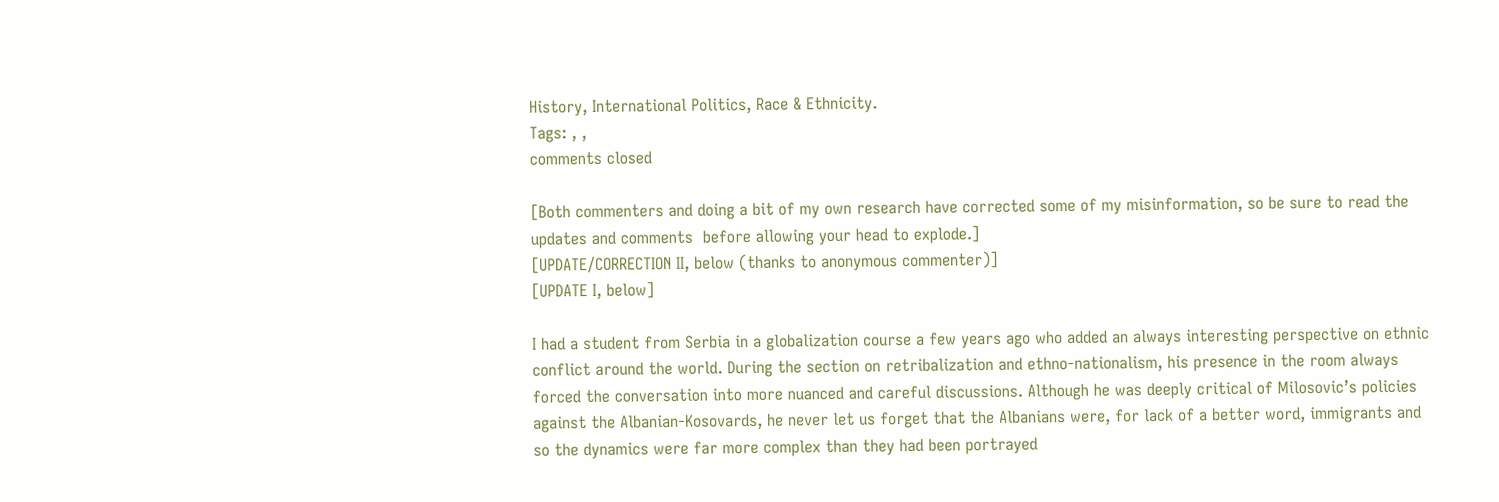History, International Politics, Race & Ethnicity.
Tags: , ,
comments closed

[Both commenters and doing a bit of my own research have corrected some of my misinformation, so be sure to read the updates and comments  before allowing your head to explode.]
[UPDATE/CORRECTION II, below (thanks to anonymous commenter)]
[UPDATE I, below]

I had a student from Serbia in a globalization course a few years ago who added an always interesting perspective on ethnic conflict around the world. During the section on retribalization and ethno-nationalism, his presence in the room always forced the conversation into more nuanced and careful discussions. Although he was deeply critical of Milosovic’s policies against the Albanian-Kosovards, he never let us forget that the Albanians were, for lack of a better word, immigrants and so the dynamics were far more complex than they had been portrayed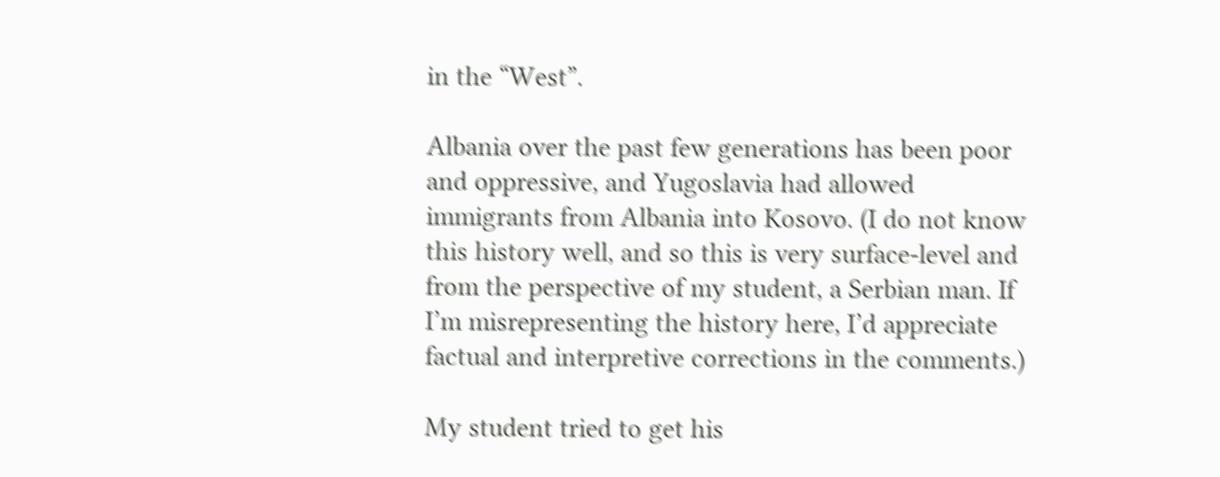in the “West”.

Albania over the past few generations has been poor and oppressive, and Yugoslavia had allowed immigrants from Albania into Kosovo. (I do not know this history well, and so this is very surface-level and from the perspective of my student, a Serbian man. If I’m misrepresenting the history here, I’d appreciate factual and interpretive corrections in the comments.)

My student tried to get his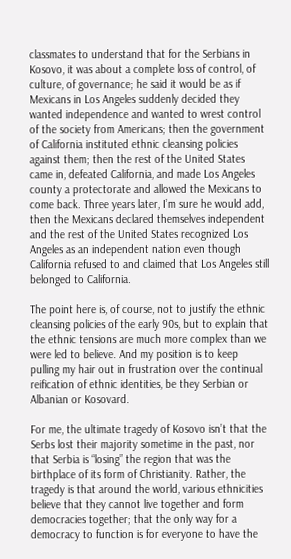classmates to understand that for the Serbians in Kosovo, it was about a complete loss of control, of culture, of governance; he said it would be as if Mexicans in Los Angeles suddenly decided they wanted independence and wanted to wrest control of the society from Americans; then the government of California instituted ethnic cleansing policies against them; then the rest of the United States came in, defeated California, and made Los Angeles county a protectorate and allowed the Mexicans to come back. Three years later, I’m sure he would add, then the Mexicans declared themselves independent and the rest of the United States recognized Los Angeles as an independent nation even though California refused to and claimed that Los Angeles still belonged to California.

The point here is, of course, not to justify the ethnic cleansing policies of the early 90s, but to explain that the ethnic tensions are much more complex than we were led to believe. And my position is to keep pulling my hair out in frustration over the continual reification of ethnic identities, be they Serbian or Albanian or Kosovard.

For me, the ultimate tragedy of Kosovo isn’t that the Serbs lost their majority sometime in the past, nor that Serbia is “losing” the region that was the birthplace of its form of Christianity. Rather, the tragedy is that around the world, various ethnicities believe that they cannot live together and form democracies together; that the only way for a democracy to function is for everyone to have the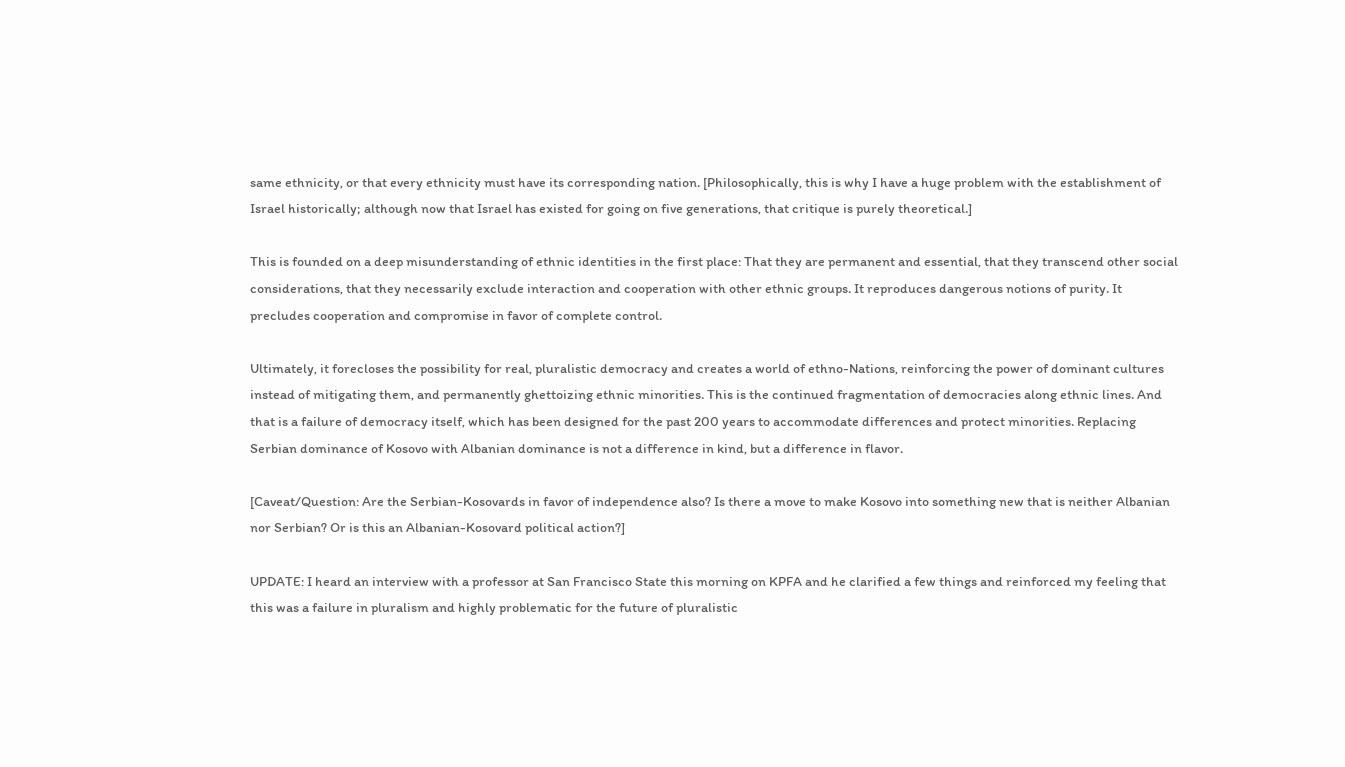same ethnicity, or that every ethnicity must have its corresponding nation. [Philosophically, this is why I have a huge problem with the establishment of Israel historically; although now that Israel has existed for going on five generations, that critique is purely theoretical.]

This is founded on a deep misunderstanding of ethnic identities in the first place: That they are permanent and essential, that they transcend other social considerations, that they necessarily exclude interaction and cooperation with other ethnic groups. It reproduces dangerous notions of purity. It precludes cooperation and compromise in favor of complete control.

Ultimately, it forecloses the possibility for real, pluralistic democracy and creates a world of ethno-Nations, reinforcing the power of dominant cultures instead of mitigating them, and permanently ghettoizing ethnic minorities. This is the continued fragmentation of democracies along ethnic lines. And that is a failure of democracy itself, which has been designed for the past 200 years to accommodate differences and protect minorities. Replacing Serbian dominance of Kosovo with Albanian dominance is not a difference in kind, but a difference in flavor.

[Caveat/Question: Are the Serbian-Kosovards in favor of independence also? Is there a move to make Kosovo into something new that is neither Albanian nor Serbian? Or is this an Albanian-Kosovard political action?]

UPDATE: I heard an interview with a professor at San Francisco State this morning on KPFA and he clarified a few things and reinforced my feeling that this was a failure in pluralism and highly problematic for the future of pluralistic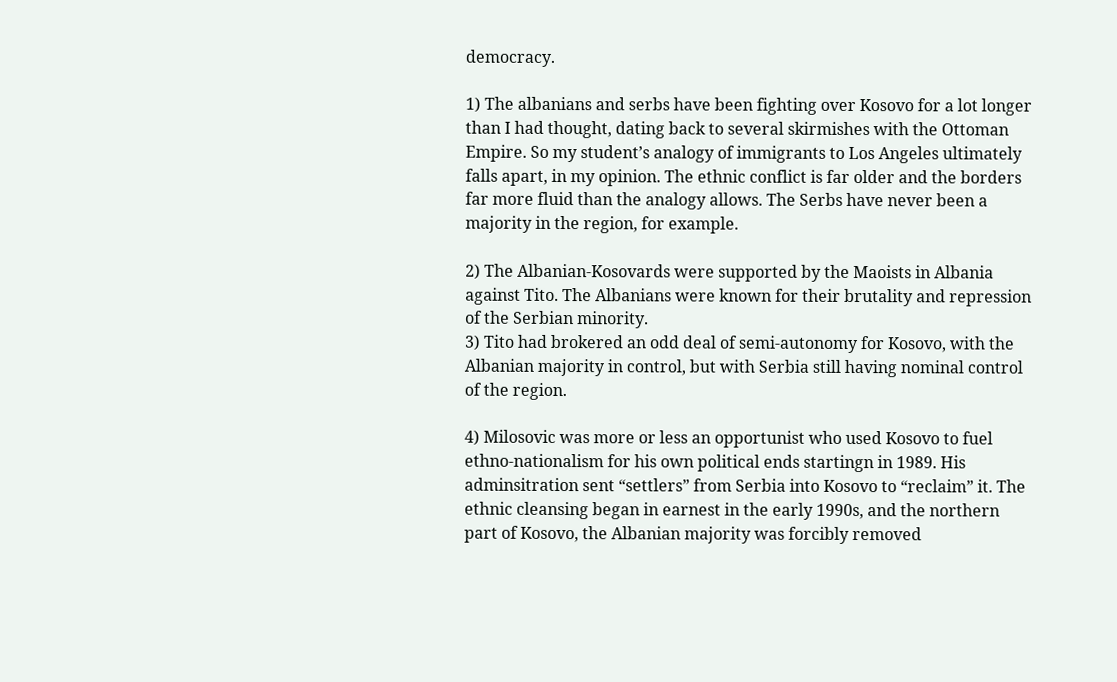democracy.

1) The albanians and serbs have been fighting over Kosovo for a lot longer than I had thought, dating back to several skirmishes with the Ottoman Empire. So my student’s analogy of immigrants to Los Angeles ultimately falls apart, in my opinion. The ethnic conflict is far older and the borders far more fluid than the analogy allows. The Serbs have never been a majority in the region, for example.

2) The Albanian-Kosovards were supported by the Maoists in Albania against Tito. The Albanians were known for their brutality and repression of the Serbian minority.
3) Tito had brokered an odd deal of semi-autonomy for Kosovo, with the Albanian majority in control, but with Serbia still having nominal control of the region.

4) Milosovic was more or less an opportunist who used Kosovo to fuel ethno-nationalism for his own political ends startingn in 1989. His adminsitration sent “settlers” from Serbia into Kosovo to “reclaim” it. The ethnic cleansing began in earnest in the early 1990s, and the northern part of Kosovo, the Albanian majority was forcibly removed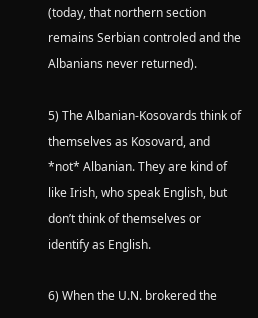(today, that northern section remains Serbian controled and the Albanians never returned).

5) The Albanian-Kosovards think of themselves as Kosovard, and *not* Albanian. They are kind of like Irish, who speak English, but don’t think of themselves or identify as English.

6) When the U.N. brokered the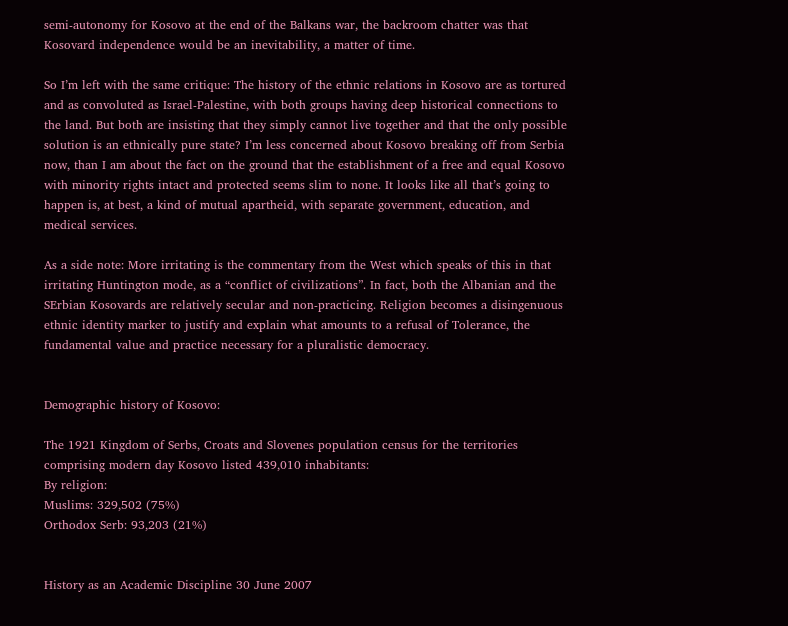semi-autonomy for Kosovo at the end of the Balkans war, the backroom chatter was that Kosovard independence would be an inevitability, a matter of time.

So I’m left with the same critique: The history of the ethnic relations in Kosovo are as tortured and as convoluted as Israel-Palestine, with both groups having deep historical connections to the land. But both are insisting that they simply cannot live together and that the only possible solution is an ethnically pure state? I’m less concerned about Kosovo breaking off from Serbia now, than I am about the fact on the ground that the establishment of a free and equal Kosovo with minority rights intact and protected seems slim to none. It looks like all that’s going to happen is, at best, a kind of mutual apartheid, with separate government, education, and medical services.

As a side note: More irritating is the commentary from the West which speaks of this in that irritating Huntington mode, as a “conflict of civilizations”. In fact, both the Albanian and the SErbian Kosovards are relatively secular and non-practicing. Religion becomes a disingenuous ethnic identity marker to justify and explain what amounts to a refusal of Tolerance, the fundamental value and practice necessary for a pluralistic democracy.


Demographic history of Kosovo:

The 1921 Kingdom of Serbs, Croats and Slovenes population census for the territories comprising modern day Kosovo listed 439,010 inhabitants:
By religion:
Muslims: 329,502 (75%)
Orthodox Serb: 93,203 (21%)


History as an Academic Discipline 30 June 2007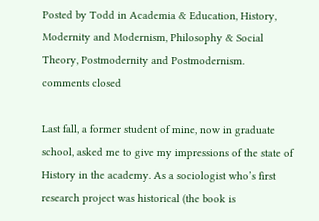Posted by Todd in Academia & Education, History, Modernity and Modernism, Philosophy & Social Theory, Postmodernity and Postmodernism.
comments closed

Last fall, a former student of mine, now in graduate school, asked me to give my impressions of the state of History in the academy. As a sociologist who’s first research project was historical (the book is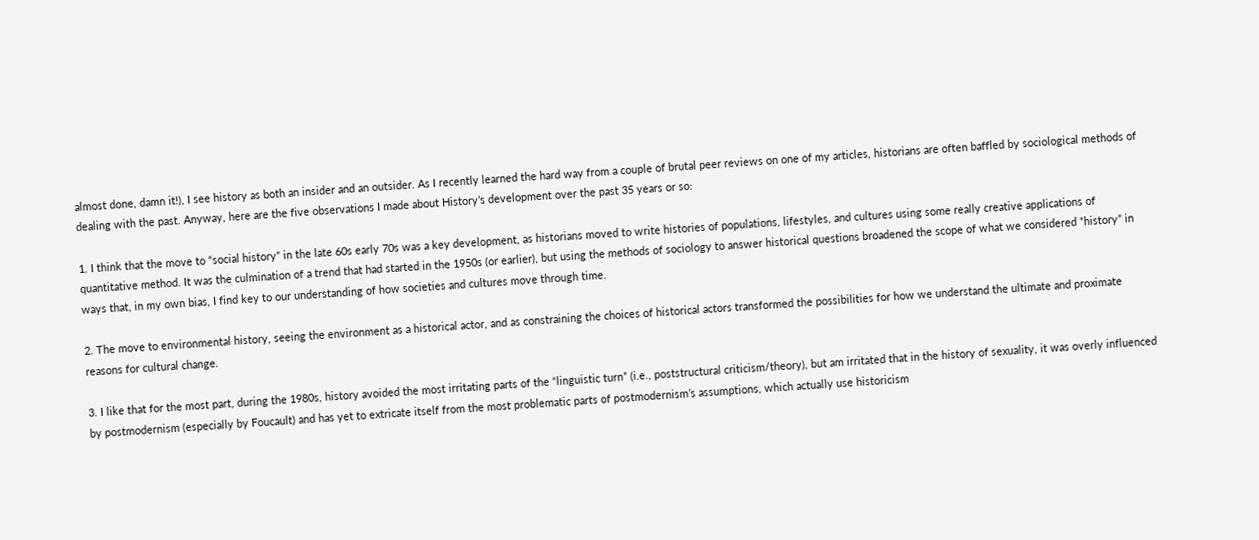almost done, damn it!), I see history as both an insider and an outsider. As I recently learned the hard way from a couple of brutal peer reviews on one of my articles, historians are often baffled by sociological methods of dealing with the past. Anyway, here are the five observations I made about History’s development over the past 35 years or so:

1. I think that the move to “social history” in the late 60s early 70s was a key development, as historians moved to write histories of populations, lifestyles, and cultures using some really creative applications of quantitative method. It was the culmination of a trend that had started in the 1950s (or earlier), but using the methods of sociology to answer historical questions broadened the scope of what we considered “history” in ways that, in my own bias, I find key to our understanding of how societies and cultures move through time.

2. The move to environmental history, seeing the environment as a historical actor, and as constraining the choices of historical actors transformed the possibilities for how we understand the ultimate and proximate reasons for cultural change.

3. I like that for the most part, during the 1980s, history avoided the most irritating parts of the “linguistic turn” (i.e., poststructural criticism/theory), but am irritated that in the history of sexuality, it was overly influenced by postmodernism (especially by Foucault) and has yet to extricate itself from the most problematic parts of postmodernism’s assumptions, which actually use historicism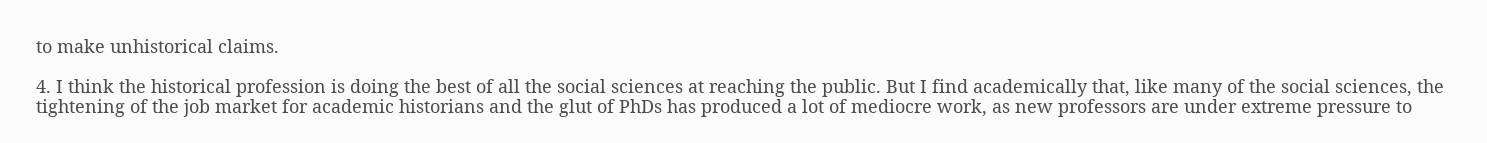to make unhistorical claims.

4. I think the historical profession is doing the best of all the social sciences at reaching the public. But I find academically that, like many of the social sciences, the tightening of the job market for academic historians and the glut of PhDs has produced a lot of mediocre work, as new professors are under extreme pressure to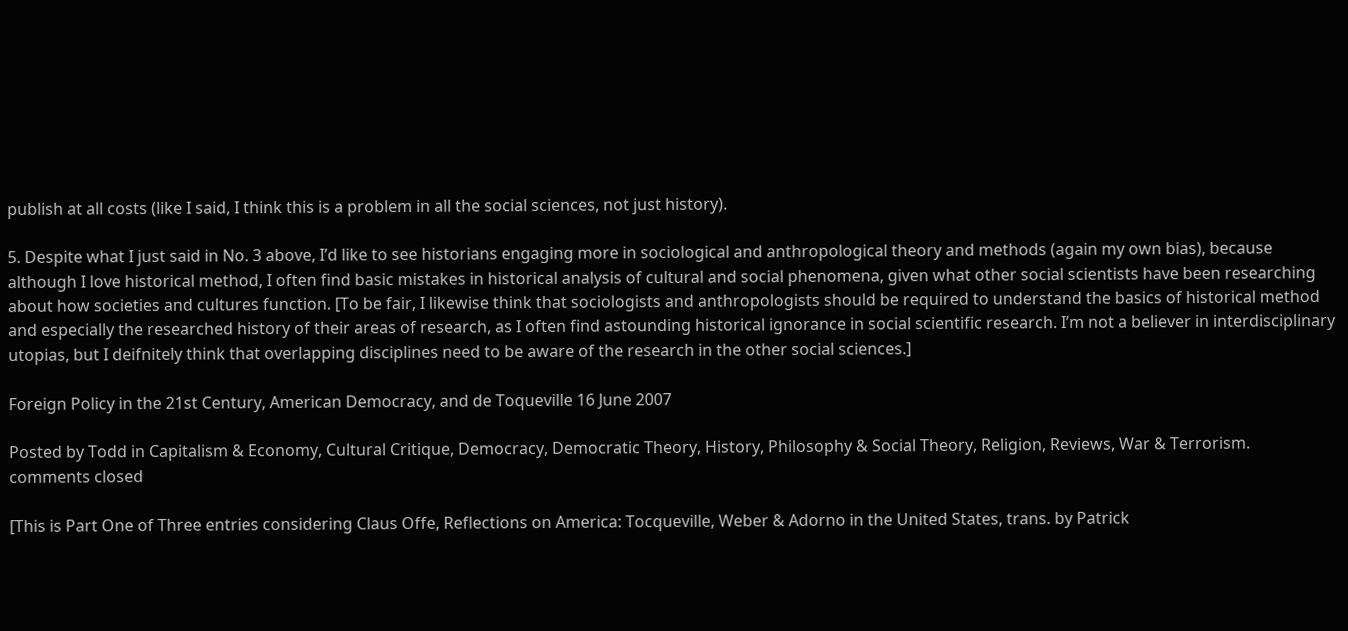publish at all costs (like I said, I think this is a problem in all the social sciences, not just history).

5. Despite what I just said in No. 3 above, I’d like to see historians engaging more in sociological and anthropological theory and methods (again my own bias), because although I love historical method, I often find basic mistakes in historical analysis of cultural and social phenomena, given what other social scientists have been researching about how societies and cultures function. [To be fair, I likewise think that sociologists and anthropologists should be required to understand the basics of historical method and especially the researched history of their areas of research, as I often find astounding historical ignorance in social scientific research. I’m not a believer in interdisciplinary utopias, but I deifnitely think that overlapping disciplines need to be aware of the research in the other social sciences.]

Foreign Policy in the 21st Century, American Democracy, and de Toqueville 16 June 2007

Posted by Todd in Capitalism & Economy, Cultural Critique, Democracy, Democratic Theory, History, Philosophy & Social Theory, Religion, Reviews, War & Terrorism.
comments closed

[This is Part One of Three entries considering Claus Offe, Reflections on America: Tocqueville, Weber & Adorno in the United States, trans. by Patrick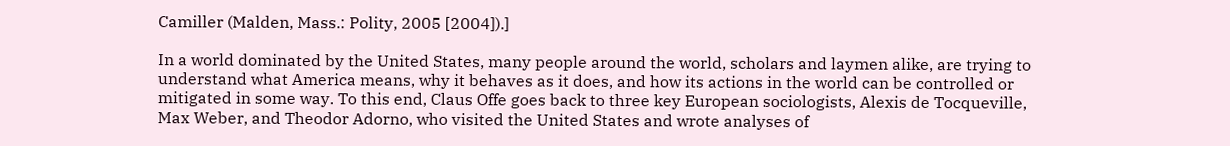Camiller (Malden, Mass.: Polity, 2005 [2004]).]

In a world dominated by the United States, many people around the world, scholars and laymen alike, are trying to understand what America means, why it behaves as it does, and how its actions in the world can be controlled or mitigated in some way. To this end, Claus Offe goes back to three key European sociologists, Alexis de Tocqueville, Max Weber, and Theodor Adorno, who visited the United States and wrote analyses of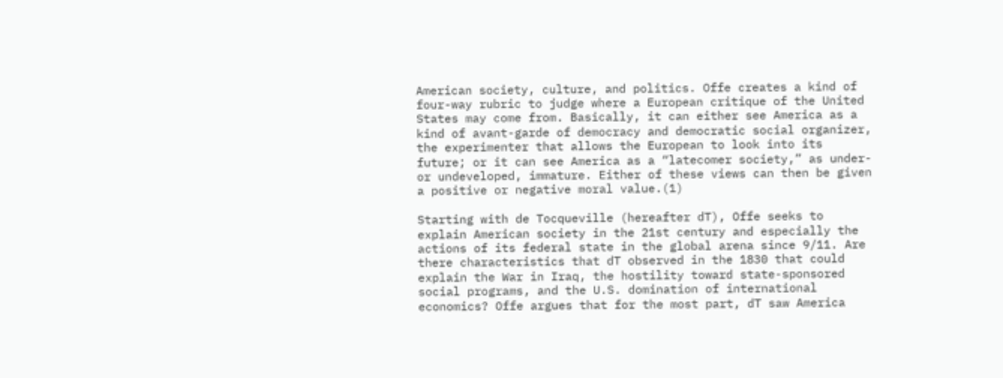American society, culture, and politics. Offe creates a kind of four-way rubric to judge where a European critique of the United States may come from. Basically, it can either see America as a kind of avant-garde of democracy and democratic social organizer, the experimenter that allows the European to look into its future; or it can see America as a “latecomer society,” as under- or undeveloped, immature. Either of these views can then be given a positive or negative moral value.(1)

Starting with de Tocqueville (hereafter dT), Offe seeks to explain American society in the 21st century and especially the actions of its federal state in the global arena since 9/11. Are there characteristics that dT observed in the 1830 that could explain the War in Iraq, the hostility toward state-sponsored social programs, and the U.S. domination of international economics? Offe argues that for the most part, dT saw America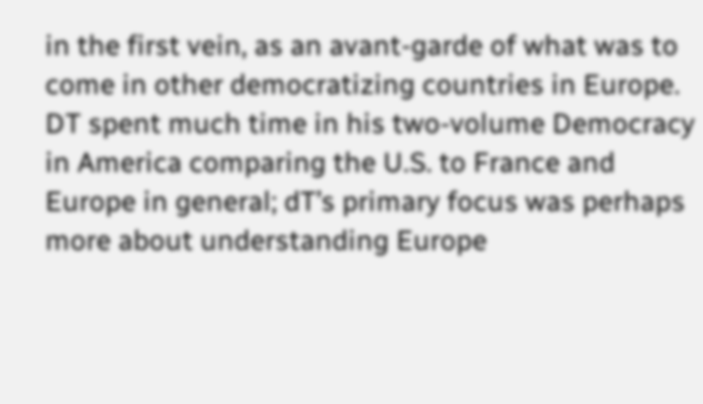in the first vein, as an avant-garde of what was to come in other democratizing countries in Europe. DT spent much time in his two-volume Democracy in America comparing the U.S. to France and Europe in general; dT’s primary focus was perhaps more about understanding Europe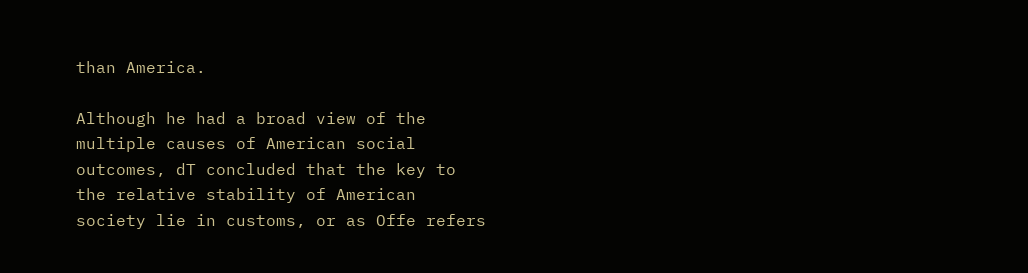than America.

Although he had a broad view of the multiple causes of American social outcomes, dT concluded that the key to the relative stability of American society lie in customs, or as Offe refers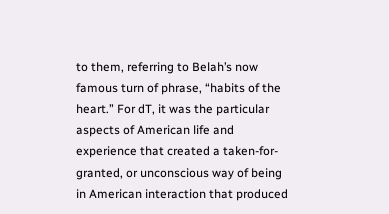to them, referring to Belah’s now famous turn of phrase, “habits of the heart.” For dT, it was the particular aspects of American life and experience that created a taken-for-granted, or unconscious way of being in American interaction that produced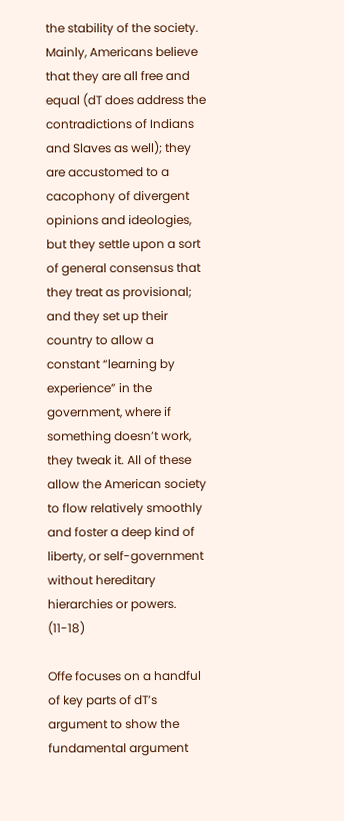the stability of the society. Mainly, Americans believe that they are all free and equal (dT does address the contradictions of Indians and Slaves as well); they are accustomed to a cacophony of divergent opinions and ideologies, but they settle upon a sort of general consensus that they treat as provisional; and they set up their country to allow a constant “learning by experience” in the government, where if something doesn’t work, they tweak it. All of these allow the American society to flow relatively smoothly and foster a deep kind of liberty, or self-government without hereditary hierarchies or powers. (11-18)

Offe focuses on a handful of key parts of dT’s argument to show the fundamental argument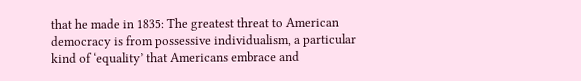that he made in 1835: The greatest threat to American democracy is from possessive individualism, a particular kind of ‘equality’ that Americans embrace and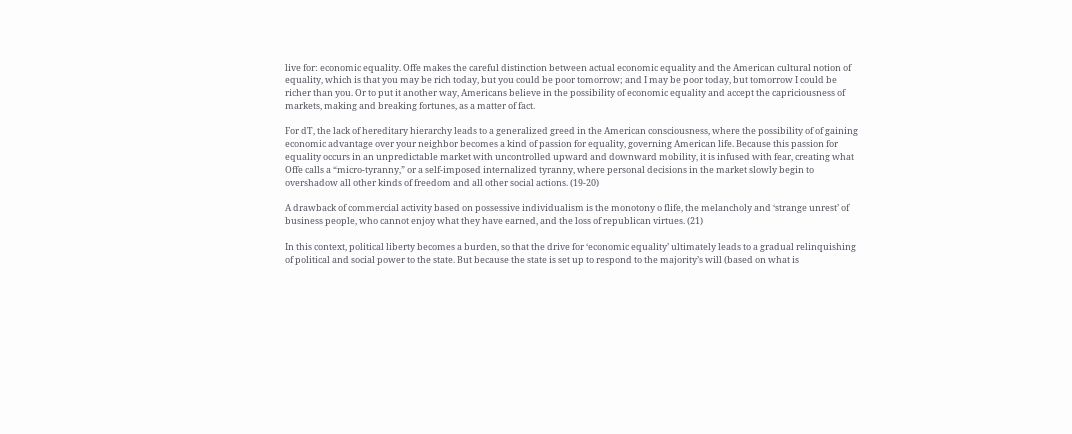live for: economic equality. Offe makes the careful distinction between actual economic equality and the American cultural notion of equality, which is that you may be rich today, but you could be poor tomorrow; and I may be poor today, but tomorrow I could be richer than you. Or to put it another way, Americans believe in the possibility of economic equality and accept the capriciousness of markets, making and breaking fortunes, as a matter of fact.

For dT, the lack of hereditary hierarchy leads to a generalized greed in the American consciousness, where the possibility of of gaining economic advantage over your neighbor becomes a kind of passion for equality, governing American life. Because this passion for equality occurs in an unpredictable market with uncontrolled upward and downward mobility, it is infused with fear, creating what Offe calls a “micro-tyranny,” or a self-imposed internalized tyranny, where personal decisions in the market slowly begin to overshadow all other kinds of freedom and all other social actions. (19-20)

A drawback of commercial activity based on possessive individualism is the monotony o flife, the melancholy and ‘strange unrest’ of business people, who cannot enjoy what they have earned, and the loss of republican virtues. (21)

In this context, political liberty becomes a burden, so that the drive for ‘economic equality’ ultimately leads to a gradual relinquishing of political and social power to the state. But because the state is set up to respond to the majority’s will (based on what is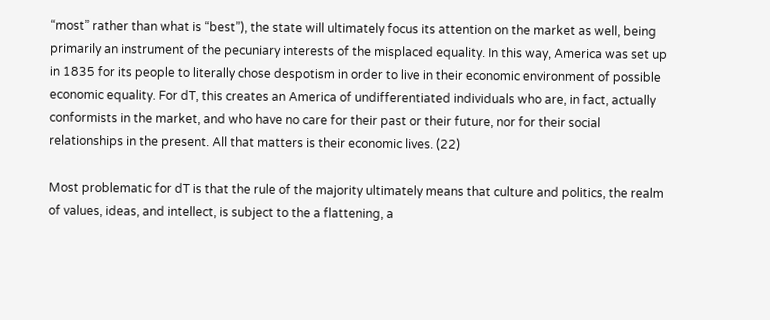“most” rather than what is “best”), the state will ultimately focus its attention on the market as well, being primarily an instrument of the pecuniary interests of the misplaced equality. In this way, America was set up in 1835 for its people to literally chose despotism in order to live in their economic environment of possible economic equality. For dT, this creates an America of undifferentiated individuals who are, in fact, actually conformists in the market, and who have no care for their past or their future, nor for their social relationships in the present. All that matters is their economic lives. (22)

Most problematic for dT is that the rule of the majority ultimately means that culture and politics, the realm of values, ideas, and intellect, is subject to the a flattening, a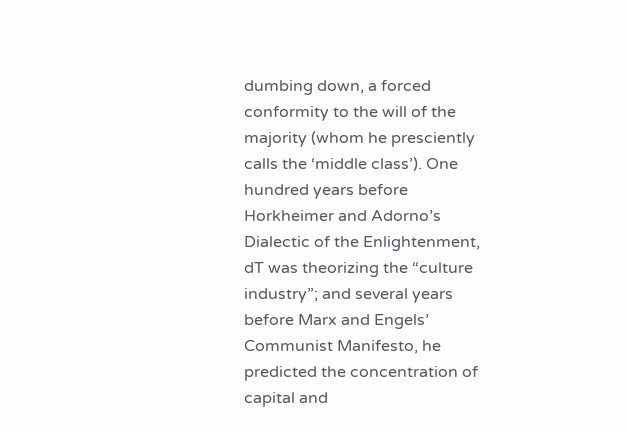dumbing down, a forced conformity to the will of the majority (whom he presciently calls the ‘middle class’). One hundred years before Horkheimer and Adorno’s Dialectic of the Enlightenment, dT was theorizing the “culture industry”; and several years before Marx and Engels’ Communist Manifesto, he predicted the concentration of capital and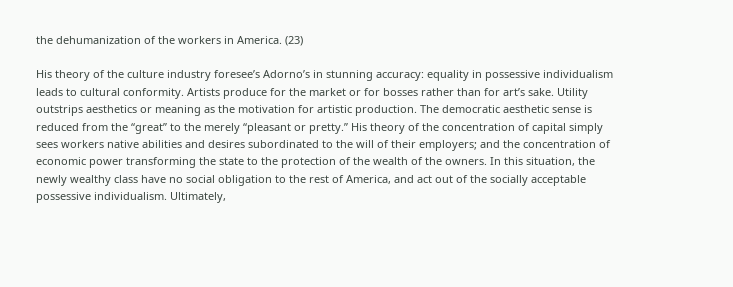the dehumanization of the workers in America. (23)

His theory of the culture industry foresee’s Adorno’s in stunning accuracy: equality in possessive individualism leads to cultural conformity. Artists produce for the market or for bosses rather than for art’s sake. Utility outstrips aesthetics or meaning as the motivation for artistic production. The democratic aesthetic sense is reduced from the “great” to the merely “pleasant or pretty.” His theory of the concentration of capital simply sees workers native abilities and desires subordinated to the will of their employers; and the concentration of economic power transforming the state to the protection of the wealth of the owners. In this situation, the newly wealthy class have no social obligation to the rest of America, and act out of the socially acceptable possessive individualism. Ultimately,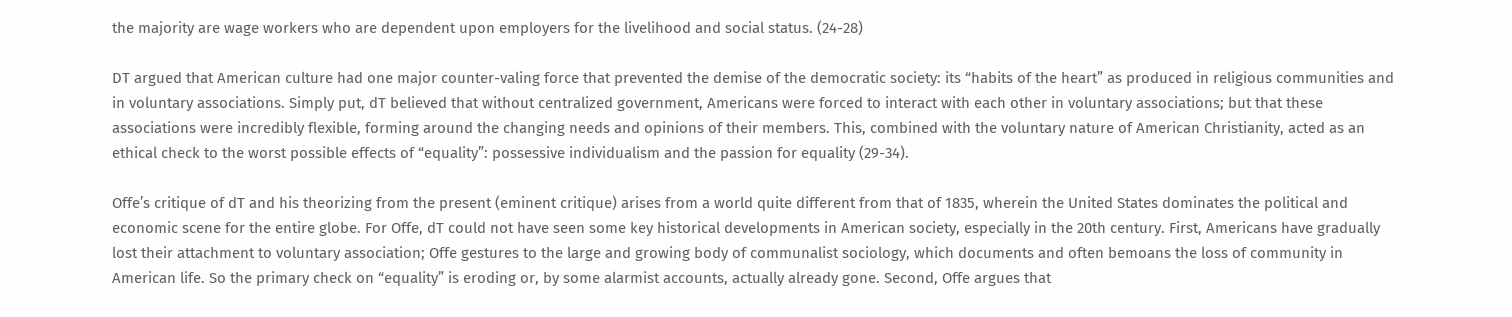the majority are wage workers who are dependent upon employers for the livelihood and social status. (24-28)

DT argued that American culture had one major counter-valing force that prevented the demise of the democratic society: its “habits of the heart” as produced in religious communities and in voluntary associations. Simply put, dT believed that without centralized government, Americans were forced to interact with each other in voluntary associations; but that these associations were incredibly flexible, forming around the changing needs and opinions of their members. This, combined with the voluntary nature of American Christianity, acted as an ethical check to the worst possible effects of “equality”: possessive individualism and the passion for equality (29-34).

Offe’s critique of dT and his theorizing from the present (eminent critique) arises from a world quite different from that of 1835, wherein the United States dominates the political and economic scene for the entire globe. For Offe, dT could not have seen some key historical developments in American society, especially in the 20th century. First, Americans have gradually lost their attachment to voluntary association; Offe gestures to the large and growing body of communalist sociology, which documents and often bemoans the loss of community in American life. So the primary check on “equality” is eroding or, by some alarmist accounts, actually already gone. Second, Offe argues that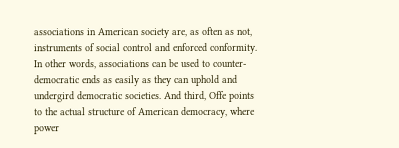associations in American society are, as often as not, instruments of social control and enforced conformity. In other words, associations can be used to counter-democratic ends as easily as they can uphold and undergird democratic societies. And third, Offe points to the actual structure of American democracy, where power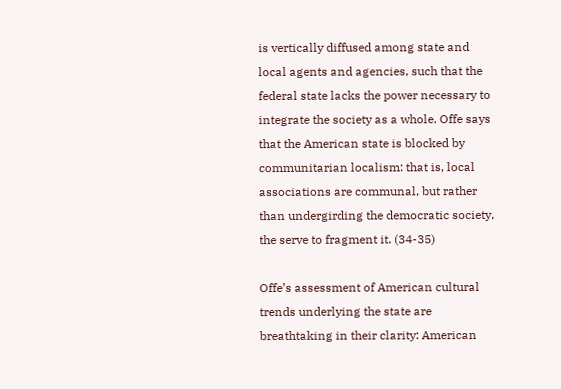is vertically diffused among state and local agents and agencies, such that the federal state lacks the power necessary to integrate the society as a whole. Offe says that the American state is blocked by communitarian localism: that is, local associations are communal, but rather than undergirding the democratic society, the serve to fragment it. (34-35)

Offe’s assessment of American cultural trends underlying the state are breathtaking in their clarity: American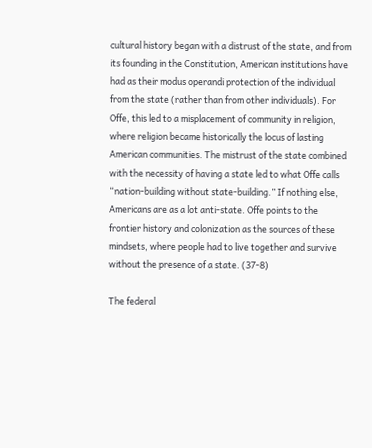cultural history began with a distrust of the state, and from its founding in the Constitution, American institutions have had as their modus operandi protection of the individual from the state (rather than from other individuals). For Offe, this led to a misplacement of community in religion, where religion became historically the locus of lasting American communities. The mistrust of the state combined with the necessity of having a state led to what Offe calls “nation-building without state-building.” If nothing else, Americans are as a lot anti-state. Offe points to the frontier history and colonization as the sources of these mindsets, where people had to live together and survive without the presence of a state. (37-8)

The federal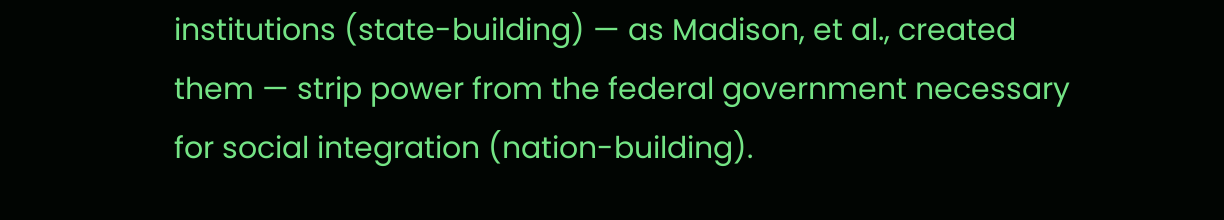institutions (state-building) — as Madison, et al., created them — strip power from the federal government necessary for social integration (nation-building).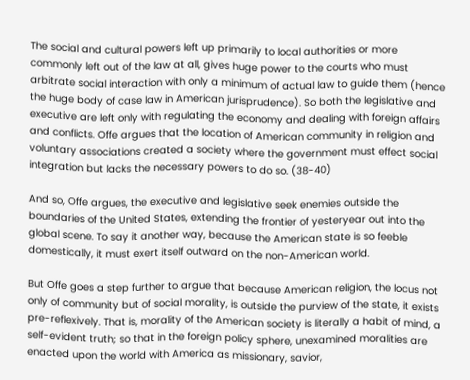The social and cultural powers left up primarily to local authorities or more commonly left out of the law at all, gives huge power to the courts who must arbitrate social interaction with only a minimum of actual law to guide them (hence the huge body of case law in American jurisprudence). So both the legislative and executive are left only with regulating the economy and dealing with foreign affairs and conflicts. Offe argues that the location of American community in religion and voluntary associations created a society where the government must effect social integration but lacks the necessary powers to do so. (38-40)

And so, Offe argues, the executive and legislative seek enemies outside the boundaries of the United States, extending the frontier of yesteryear out into the global scene. To say it another way, because the American state is so feeble domestically, it must exert itself outward on the non-American world.

But Offe goes a step further to argue that because American religion, the locus not only of community but of social morality, is outside the purview of the state, it exists pre-reflexively. That is, morality of the American society is literally a habit of mind, a self-evident truth; so that in the foreign policy sphere, unexamined moralities are enacted upon the world with America as missionary, savior,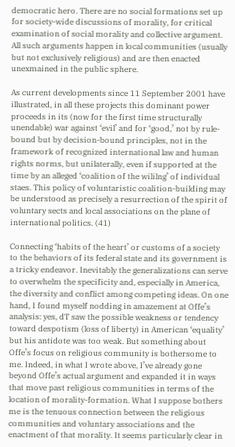democratic hero. There are no social formations set up for society-wide discussions of morality, for critical examination of social morality and collective argument. All such arguments happen in local communities (usually but not exclusively religious) and are then enacted unexmained in the public sphere.

As current developments since 11 September 2001 have illustrated, in all these projects this dominant power proceeds in its (now for the first time structurally unendable) war against ‘evil’ and for ‘good,’ not by rule-bound but by decision-bound principles, not in the framework of recognized international law and human rights norms, but unilaterally, even if supported at the time by an alleged ‘coalition of the wililng’ of individual staes. This policy of voluntaristic coalition-building may be understood as precisely a resurrection of the spirit of voluntary sects and local associations on the plane of international politics. (41)

Connecting ‘habits of the heart’ or customs of a society to the behaviors of its federal state and its government is a tricky endeavor. Inevitably the generalizations can serve to overwhelm the specificity and, especially in America, the diversity and conflict among competing ideas. On one hand, I found myself nodding in amazement at Offe’s analysis: yes, dT saw the possible weakness or tendency toward despotism (loss of liberty) in American ‘equality’ but his antidote was too weak. But something about Offe’s focus on religious community is bothersome to me. Indeed, in what I wrote above, I’ve already gone beyond Offe’s actual argument and expanded it in ways that move past religious communities in terms of the location of morality-formation. What I suppose bothers me is the tenuous connection between the religious communities and voluntary associations and the enactment of that morality. It seems particularly clear in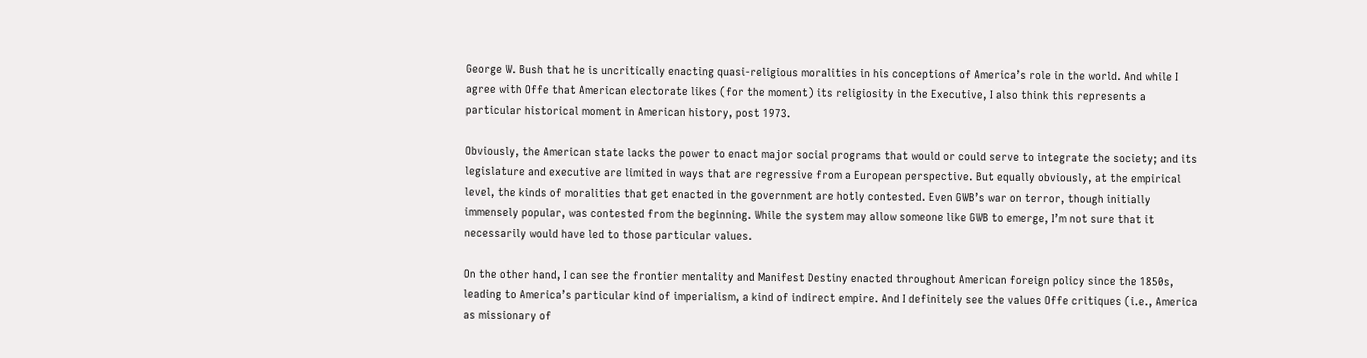George W. Bush that he is uncritically enacting quasi-religious moralities in his conceptions of America’s role in the world. And while I agree with Offe that American electorate likes (for the moment) its religiosity in the Executive, I also think this represents a particular historical moment in American history, post 1973.

Obviously, the American state lacks the power to enact major social programs that would or could serve to integrate the society; and its legislature and executive are limited in ways that are regressive from a European perspective. But equally obviously, at the empirical level, the kinds of moralities that get enacted in the government are hotly contested. Even GWB’s war on terror, though initially immensely popular, was contested from the beginning. While the system may allow someone like GWB to emerge, I’m not sure that it necessarily would have led to those particular values.

On the other hand, I can see the frontier mentality and Manifest Destiny enacted throughout American foreign policy since the 1850s, leading to America’s particular kind of imperialism, a kind of indirect empire. And I definitely see the values Offe critiques (i.e., America as missionary of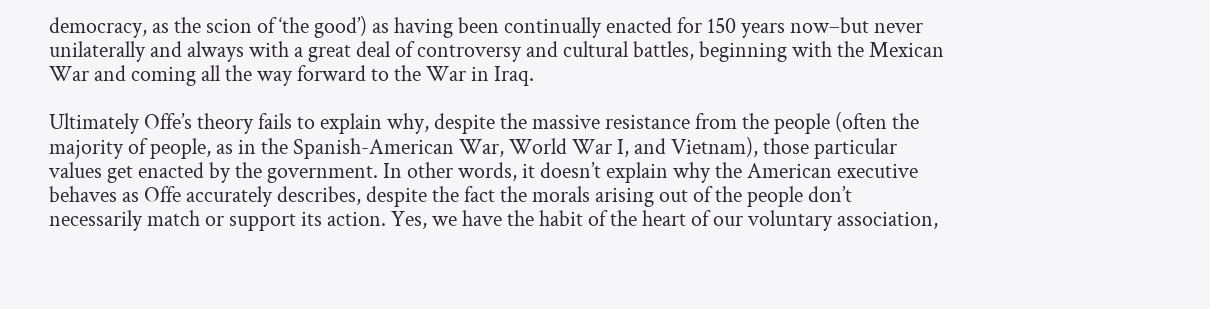democracy, as the scion of ‘the good’) as having been continually enacted for 150 years now–but never unilaterally and always with a great deal of controversy and cultural battles, beginning with the Mexican War and coming all the way forward to the War in Iraq.

Ultimately Offe’s theory fails to explain why, despite the massive resistance from the people (often the majority of people, as in the Spanish-American War, World War I, and Vietnam), those particular values get enacted by the government. In other words, it doesn’t explain why the American executive behaves as Offe accurately describes, despite the fact the morals arising out of the people don’t necessarily match or support its action. Yes, we have the habit of the heart of our voluntary association,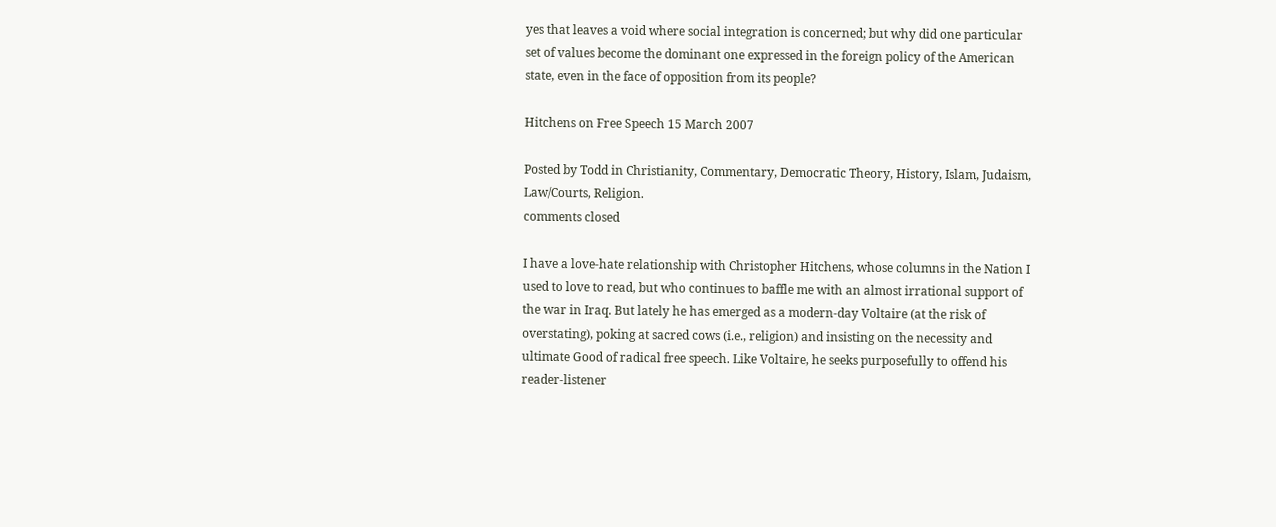yes that leaves a void where social integration is concerned; but why did one particular set of values become the dominant one expressed in the foreign policy of the American state, even in the face of opposition from its people?

Hitchens on Free Speech 15 March 2007

Posted by Todd in Christianity, Commentary, Democratic Theory, History, Islam, Judaism, Law/Courts, Religion.
comments closed

I have a love-hate relationship with Christopher Hitchens, whose columns in the Nation I used to love to read, but who continues to baffle me with an almost irrational support of the war in Iraq. But lately he has emerged as a modern-day Voltaire (at the risk of overstating), poking at sacred cows (i.e., religion) and insisting on the necessity and ultimate Good of radical free speech. Like Voltaire, he seeks purposefully to offend his reader-listener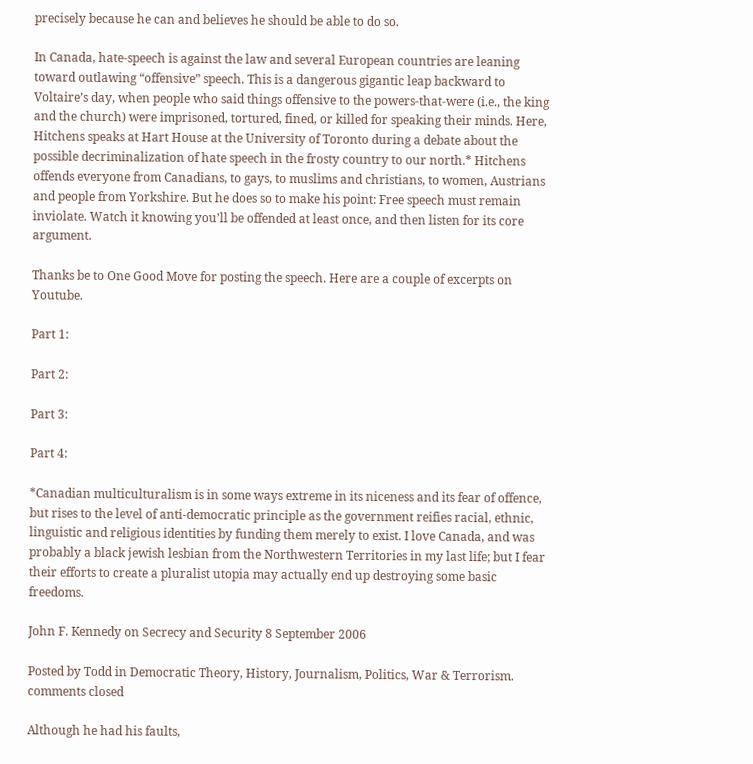precisely because he can and believes he should be able to do so.

In Canada, hate-speech is against the law and several European countries are leaning toward outlawing “offensive” speech. This is a dangerous gigantic leap backward to Voltaire’s day, when people who said things offensive to the powers-that-were (i.e., the king and the church) were imprisoned, tortured, fined, or killed for speaking their minds. Here, Hitchens speaks at Hart House at the University of Toronto during a debate about the possible decriminalization of hate speech in the frosty country to our north.* Hitchens offends everyone from Canadians, to gays, to muslims and christians, to women, Austrians and people from Yorkshire. But he does so to make his point: Free speech must remain inviolate. Watch it knowing you’ll be offended at least once, and then listen for its core argument.

Thanks be to One Good Move for posting the speech. Here are a couple of excerpts on Youtube.

Part 1:

Part 2:

Part 3:

Part 4:

*Canadian multiculturalism is in some ways extreme in its niceness and its fear of offence, but rises to the level of anti-democratic principle as the government reifies racial, ethnic, linguistic and religious identities by funding them merely to exist. I love Canada, and was probably a black jewish lesbian from the Northwestern Territories in my last life; but I fear their efforts to create a pluralist utopia may actually end up destroying some basic freedoms.

John F. Kennedy on Secrecy and Security 8 September 2006

Posted by Todd in Democratic Theory, History, Journalism, Politics, War & Terrorism.
comments closed

Although he had his faults,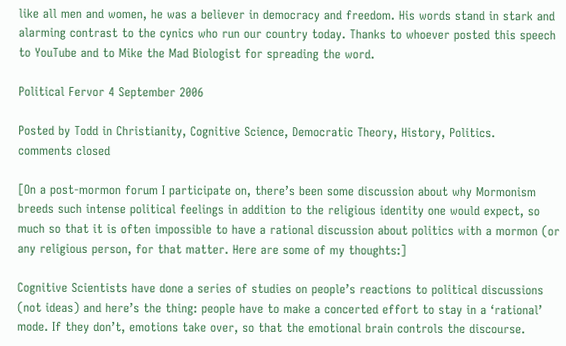like all men and women, he was a believer in democracy and freedom. His words stand in stark and alarming contrast to the cynics who run our country today. Thanks to whoever posted this speech to YouTube and to Mike the Mad Biologist for spreading the word.

Political Fervor 4 September 2006

Posted by Todd in Christianity, Cognitive Science, Democratic Theory, History, Politics.
comments closed

[On a post-mormon forum I participate on, there’s been some discussion about why Mormonism breeds such intense political feelings in addition to the religious identity one would expect, so much so that it is often impossible to have a rational discussion about politics with a mormon (or any religious person, for that matter. Here are some of my thoughts:]

Cognitive Scientists have done a series of studies on people’s reactions to political discussions (not ideas) and here’s the thing: people have to make a concerted effort to stay in a ‘rational’ mode. If they don’t, emotions take over, so that the emotional brain controls the discourse.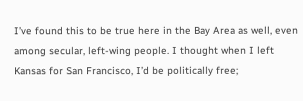I’ve found this to be true here in the Bay Area as well, even among secular, left-wing people. I thought when I left Kansas for San Francisco, I’d be politically free;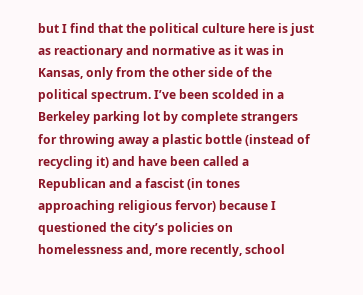but I find that the political culture here is just as reactionary and normative as it was in Kansas, only from the other side of the political spectrum. I’ve been scolded in a Berkeley parking lot by complete strangers for throwing away a plastic bottle (instead of recycling it) and have been called a Republican and a fascist (in tones approaching religious fervor) because I questioned the city’s policies on homelessness and, more recently, school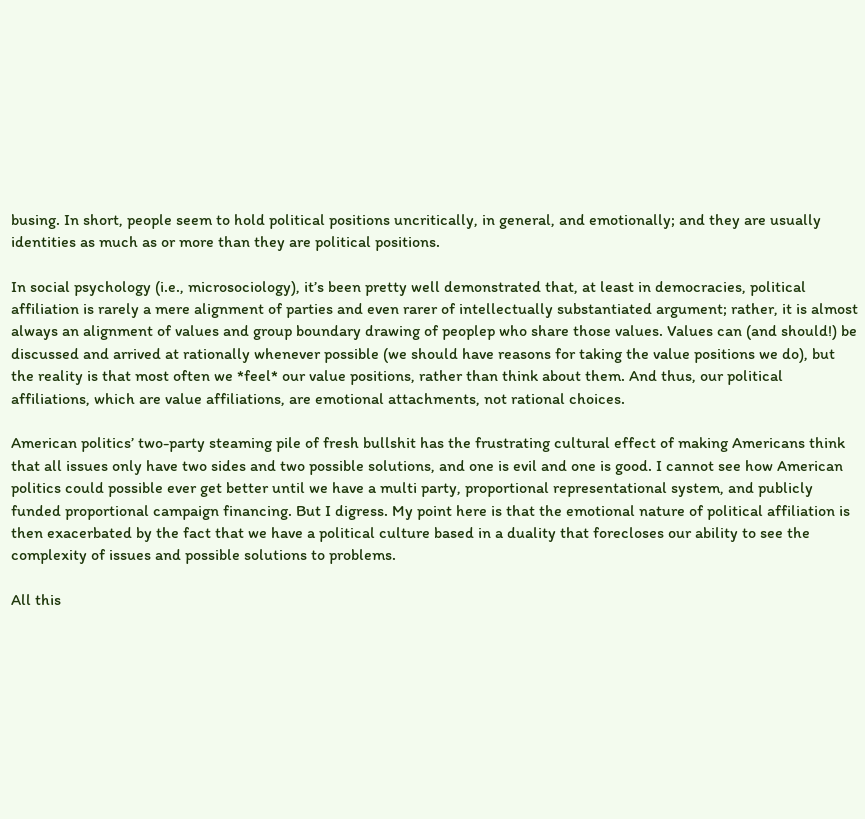busing. In short, people seem to hold political positions uncritically, in general, and emotionally; and they are usually identities as much as or more than they are political positions.

In social psychology (i.e., microsociology), it’s been pretty well demonstrated that, at least in democracies, political affiliation is rarely a mere alignment of parties and even rarer of intellectually substantiated argument; rather, it is almost always an alignment of values and group boundary drawing of peoplep who share those values. Values can (and should!) be discussed and arrived at rationally whenever possible (we should have reasons for taking the value positions we do), but the reality is that most often we *feel* our value positions, rather than think about them. And thus, our political affiliations, which are value affiliations, are emotional attachments, not rational choices.

American politics’ two-party steaming pile of fresh bullshit has the frustrating cultural effect of making Americans think that all issues only have two sides and two possible solutions, and one is evil and one is good. I cannot see how American politics could possible ever get better until we have a multi party, proportional representational system, and publicly funded proportional campaign financing. But I digress. My point here is that the emotional nature of political affiliation is then exacerbated by the fact that we have a political culture based in a duality that forecloses our ability to see the complexity of issues and possible solutions to problems.

All this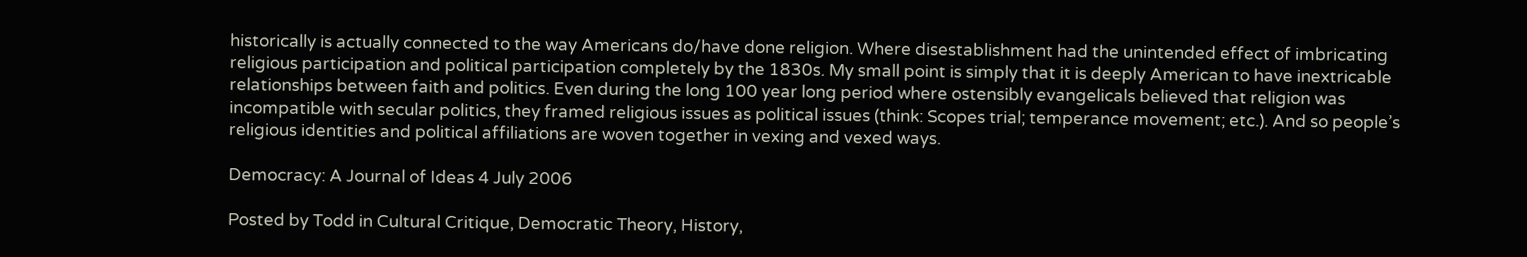historically is actually connected to the way Americans do/have done religion. Where disestablishment had the unintended effect of imbricating religious participation and political participation completely by the 1830s. My small point is simply that it is deeply American to have inextricable relationships between faith and politics. Even during the long 100 year long period where ostensibly evangelicals believed that religion was incompatible with secular politics, they framed religious issues as political issues (think: Scopes trial; temperance movement; etc.). And so people’s religious identities and political affiliations are woven together in vexing and vexed ways.

Democracy: A Journal of Ideas 4 July 2006

Posted by Todd in Cultural Critique, Democratic Theory, History,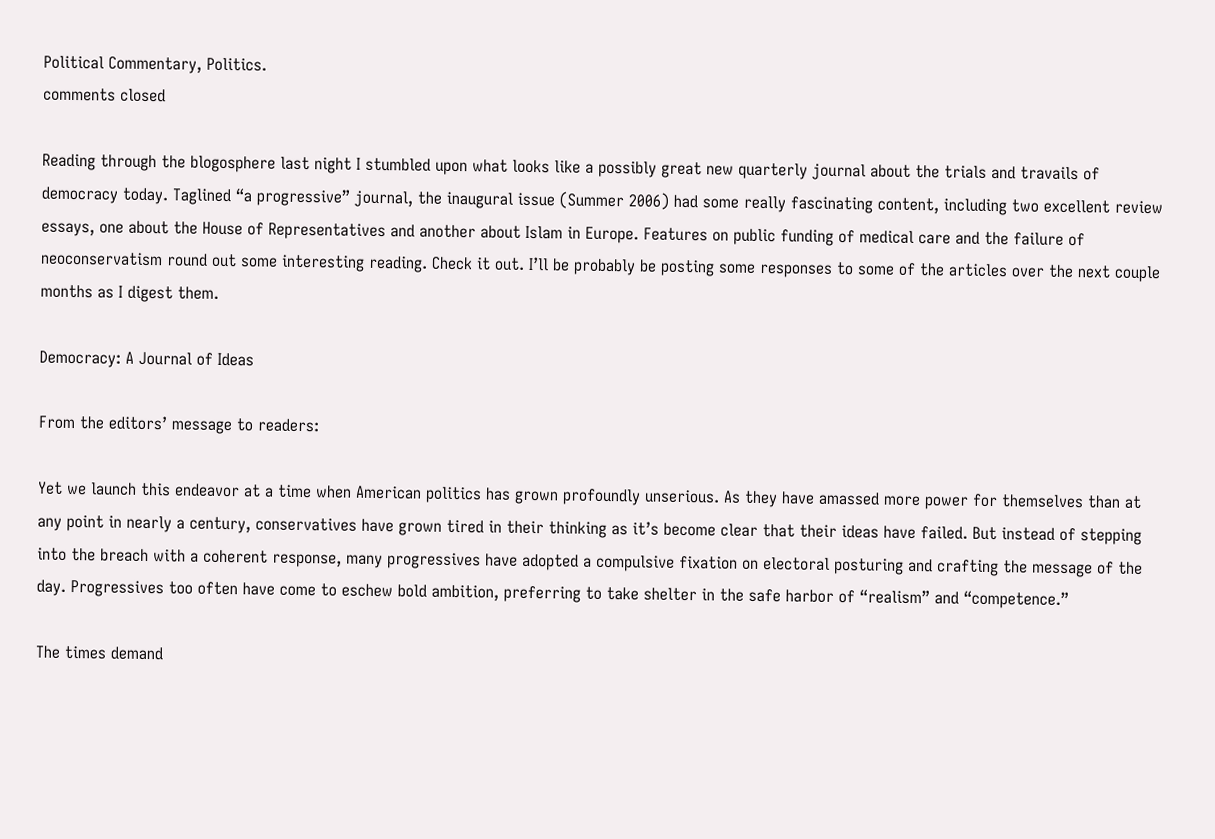Political Commentary, Politics.
comments closed

Reading through the blogosphere last night I stumbled upon what looks like a possibly great new quarterly journal about the trials and travails of democracy today. Taglined “a progressive” journal, the inaugural issue (Summer 2006) had some really fascinating content, including two excellent review essays, one about the House of Representatives and another about Islam in Europe. Features on public funding of medical care and the failure of neoconservatism round out some interesting reading. Check it out. I’ll be probably be posting some responses to some of the articles over the next couple months as I digest them.

Democracy: A Journal of Ideas

From the editors’ message to readers:

Yet we launch this endeavor at a time when American politics has grown profoundly unserious. As they have amassed more power for themselves than at any point in nearly a century, conservatives have grown tired in their thinking as it’s become clear that their ideas have failed. But instead of stepping into the breach with a coherent response, many progressives have adopted a compulsive fixation on electoral posturing and crafting the message of the day. Progressives too often have come to eschew bold ambition, preferring to take shelter in the safe harbor of “realism” and “competence.”

The times demand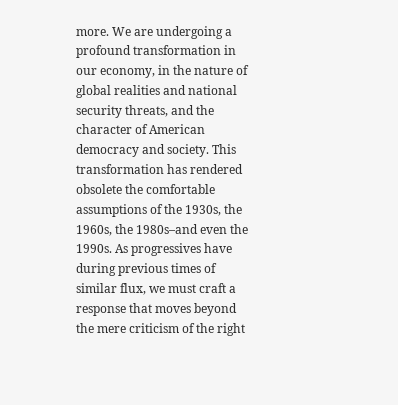more. We are undergoing a profound transformation in our economy, in the nature of global realities and national security threats, and the character of American democracy and society. This transformation has rendered obsolete the comfortable assumptions of the 1930s, the 1960s, the 1980s–and even the 1990s. As progressives have during previous times of similar flux, we must craft a response that moves beyond the mere criticism of the right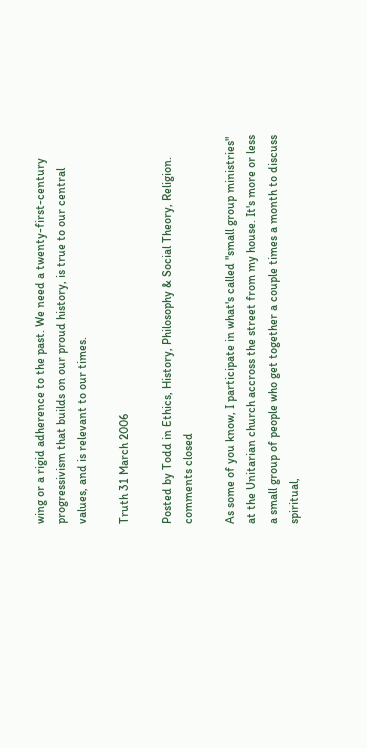wing or a rigid adherence to the past. We need a twenty-first-century progressivism that builds on our proud history, is true to our central values, and is relevant to our times.

Truth 31 March 2006

Posted by Todd in Ethics, History, Philosophy & Social Theory, Religion.
comments closed

As some of you know, I participate in what's called "small group ministries" at the Unitarian church accross the street from my house. It's more or less a small group of people who get together a couple times a month to discuss spiritual,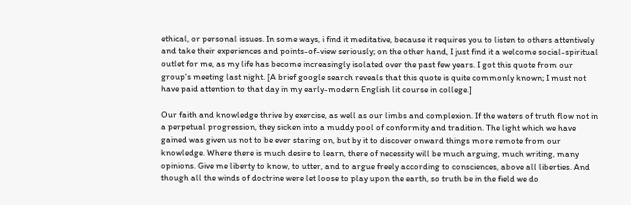ethical, or personal issues. In some ways, i find it meditative, because it requires you to listen to others attentively and take their experiences and points-of-view seriously; on the other hand, I just find it a welcome social-spiritual outlet for me, as my life has become increasingly isolated over the past few years. I got this quote from our group's meeting last night. [A brief google search reveals that this quote is quite commonly known; I must not have paid attention to that day in my early-modern English lit course in college.]

Our faith and knowledge thrive by exercise, as well as our limbs and complexion. If the waters of truth flow not in a perpetual progression, they sicken into a muddy pool of conformity and tradition. The light which we have gained was given us not to be ever staring on, but by it to discover onward things more remote from our knowledge. Where there is much desire to learn, there of necessity will be much arguing, much writing, many opinions. Give me liberty to know, to utter, and to argue freely according to consciences, above all liberties. And though all the winds of doctrine were let loose to play upon the earth, so truth be in the field we do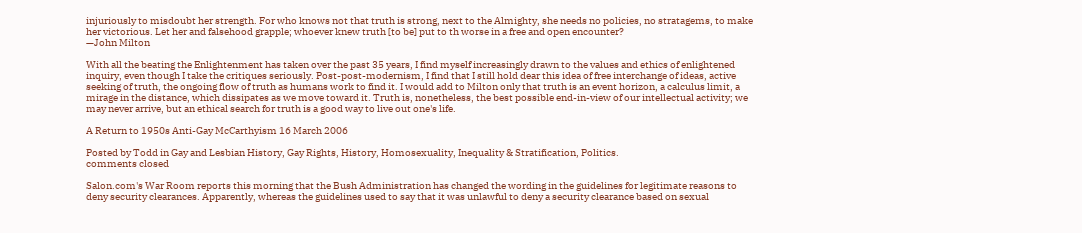injuriously to misdoubt her strength. For who knows not that truth is strong, next to the Almighty, she needs no policies, no stratagems, to make her victorious. Let her and falsehood grapple; whoever knew truth [to be] put to th worse in a free and open encounter?
—John Milton

With all the beating the Enlightenment has taken over the past 35 years, I find myself increasingly drawn to the values and ethics of enlightened inquiry, even though I take the critiques seriously. Post-post-modernism, I find that I still hold dear this idea of free interchange of ideas, active seeking of truth, the ongoing flow of truth as humans work to find it. I would add to Milton only that truth is an event horizon, a calculus limit, a mirage in the distance, which dissipates as we move toward it. Truth is, nonetheless, the best possible end-in-view of our intellectual activity; we may never arrive, but an ethical search for truth is a good way to live out one's life.

A Return to 1950s Anti-Gay McCarthyism 16 March 2006

Posted by Todd in Gay and Lesbian History, Gay Rights, History, Homosexuality, Inequality & Stratification, Politics.
comments closed

Salon.com's War Room reports this morning that the Bush Administration has changed the wording in the guidelines for legitimate reasons to deny security clearances. Apparently, whereas the guidelines used to say that it was unlawful to deny a security clearance based on sexual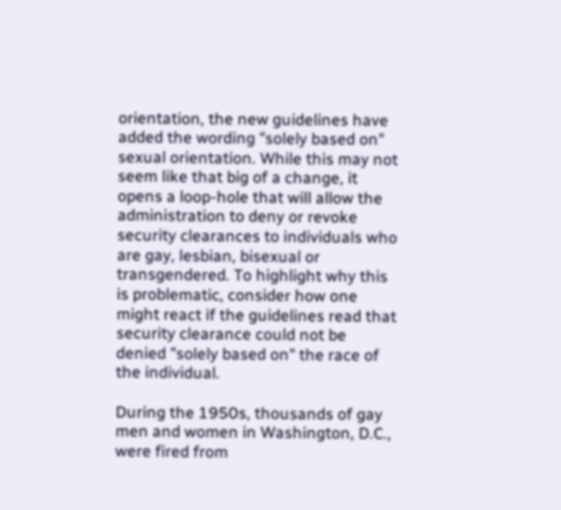orientation, the new guidelines have added the wording "solely based on" sexual orientation. While this may not seem like that big of a change, it opens a loop-hole that will allow the administration to deny or revoke security clearances to individuals who are gay, lesbian, bisexual or transgendered. To highlight why this is problematic, consider how one might react if the guidelines read that security clearance could not be denied "solely based on" the race of the individual.

During the 1950s, thousands of gay men and women in Washington, D.C., were fired from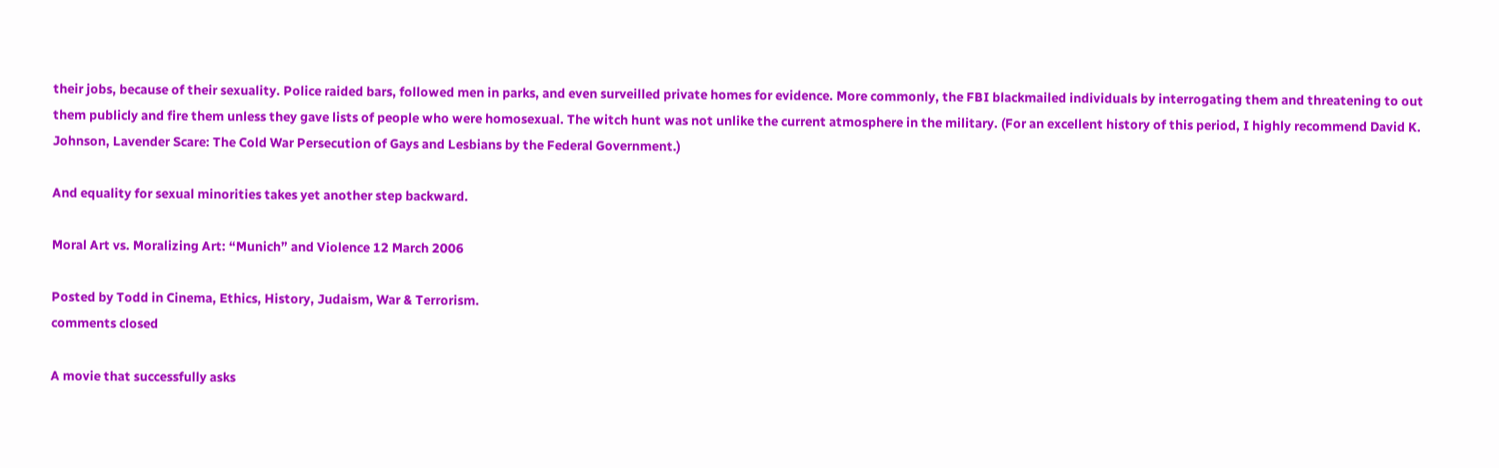their jobs, because of their sexuality. Police raided bars, followed men in parks, and even surveilled private homes for evidence. More commonly, the FBI blackmailed individuals by interrogating them and threatening to out them publicly and fire them unless they gave lists of people who were homosexual. The witch hunt was not unlike the current atmosphere in the military. (For an excellent history of this period, I highly recommend David K. Johnson, Lavender Scare: The Cold War Persecution of Gays and Lesbians by the Federal Government.)

And equality for sexual minorities takes yet another step backward.

Moral Art vs. Moralizing Art: “Munich” and Violence 12 March 2006

Posted by Todd in Cinema, Ethics, History, Judaism, War & Terrorism.
comments closed

A movie that successfully asks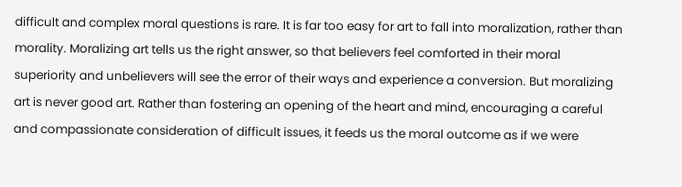difficult and complex moral questions is rare. It is far too easy for art to fall into moralization, rather than morality. Moralizing art tells us the right answer, so that believers feel comforted in their moral superiority and unbelievers will see the error of their ways and experience a conversion. But moralizing art is never good art. Rather than fostering an opening of the heart and mind, encouraging a careful and compassionate consideration of difficult issues, it feeds us the moral outcome as if we were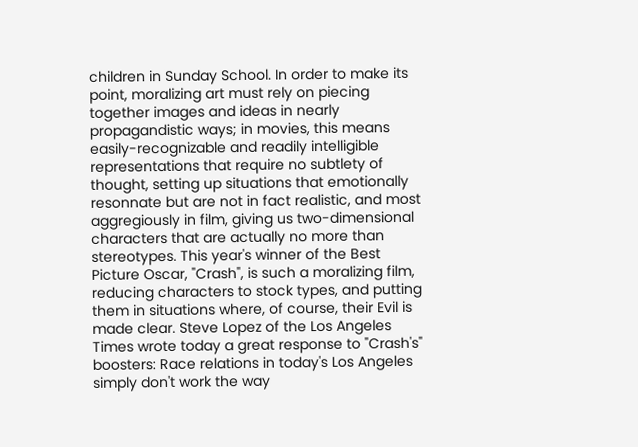children in Sunday School. In order to make its point, moralizing art must rely on piecing together images and ideas in nearly propagandistic ways; in movies, this means easily-recognizable and readily intelligible representations that require no subtlety of thought, setting up situations that emotionally resonnate but are not in fact realistic, and most aggregiously in film, giving us two-dimensional characters that are actually no more than stereotypes. This year's winner of the Best Picture Oscar, "Crash", is such a moralizing film, reducing characters to stock types, and putting them in situations where, of course, their Evil is made clear. Steve Lopez of the Los Angeles Times wrote today a great response to "Crash's" boosters: Race relations in today's Los Angeles simply don't work the way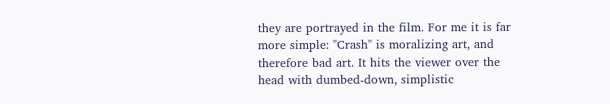they are portrayed in the film. For me it is far more simple: "Crash" is moralizing art, and therefore bad art. It hits the viewer over the head with dumbed-down, simplistic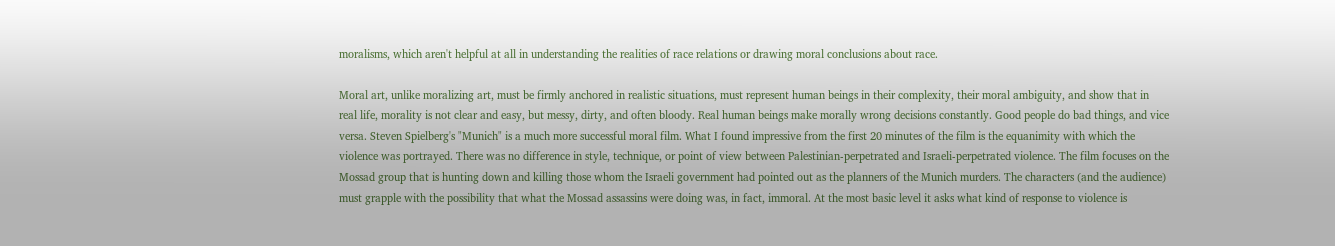moralisms, which aren't helpful at all in understanding the realities of race relations or drawing moral conclusions about race.

Moral art, unlike moralizing art, must be firmly anchored in realistic situations, must represent human beings in their complexity, their moral ambiguity, and show that in real life, morality is not clear and easy, but messy, dirty, and often bloody. Real human beings make morally wrong decisions constantly. Good people do bad things, and vice versa. Steven Spielberg's "Munich" is a much more successful moral film. What I found impressive from the first 20 minutes of the film is the equanimity with which the violence was portrayed. There was no difference in style, technique, or point of view between Palestinian-perpetrated and Israeli-perpetrated violence. The film focuses on the Mossad group that is hunting down and killing those whom the Israeli government had pointed out as the planners of the Munich murders. The characters (and the audience) must grapple with the possibility that what the Mossad assassins were doing was, in fact, immoral. At the most basic level it asks what kind of response to violence is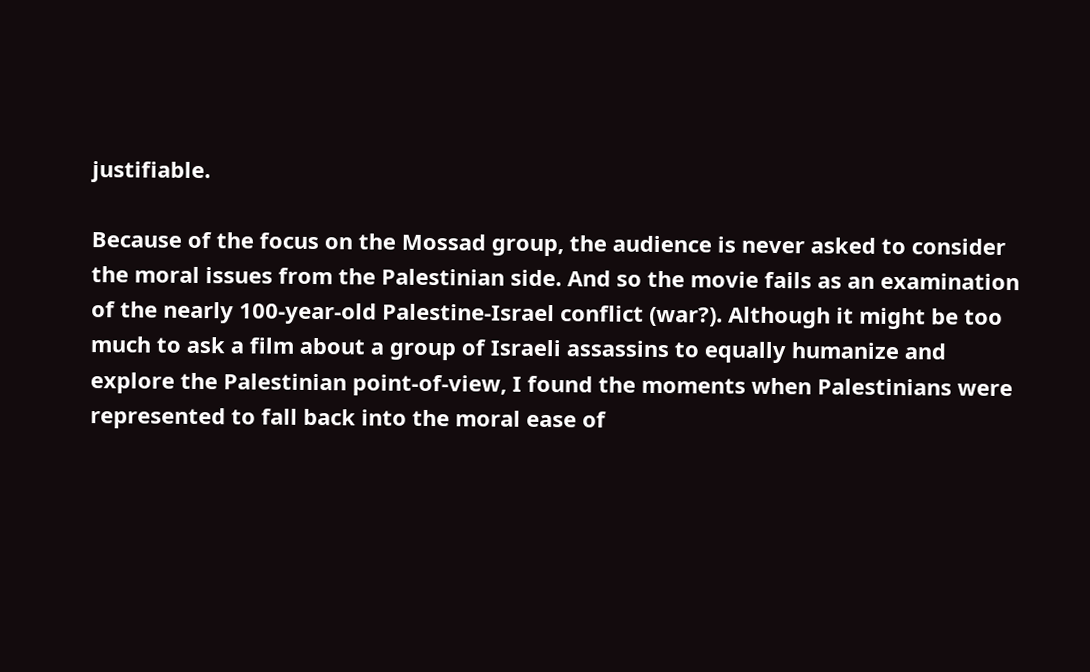justifiable.

Because of the focus on the Mossad group, the audience is never asked to consider the moral issues from the Palestinian side. And so the movie fails as an examination of the nearly 100-year-old Palestine-Israel conflict (war?). Although it might be too much to ask a film about a group of Israeli assassins to equally humanize and explore the Palestinian point-of-view, I found the moments when Palestinians were represented to fall back into the moral ease of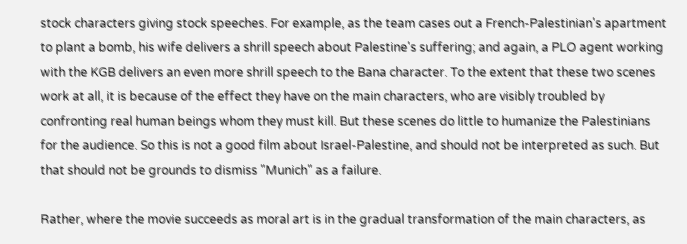stock characters giving stock speeches. For example, as the team cases out a French-Palestinian's apartment to plant a bomb, his wife delivers a shrill speech about Palestine's suffering; and again, a PLO agent working with the KGB delivers an even more shrill speech to the Bana character. To the extent that these two scenes work at all, it is because of the effect they have on the main characters, who are visibly troubled by confronting real human beings whom they must kill. But these scenes do little to humanize the Palestinians for the audience. So this is not a good film about Israel-Palestine, and should not be interpreted as such. But that should not be grounds to dismiss "Munich" as a failure.

Rather, where the movie succeeds as moral art is in the gradual transformation of the main characters, as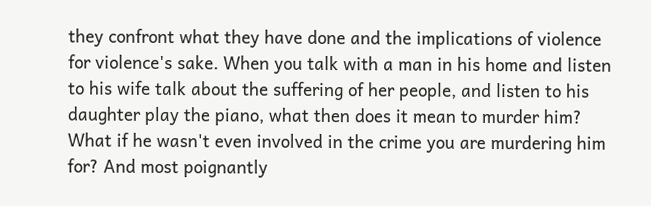they confront what they have done and the implications of violence for violence's sake. When you talk with a man in his home and listen to his wife talk about the suffering of her people, and listen to his daughter play the piano, what then does it mean to murder him? What if he wasn't even involved in the crime you are murdering him for? And most poignantly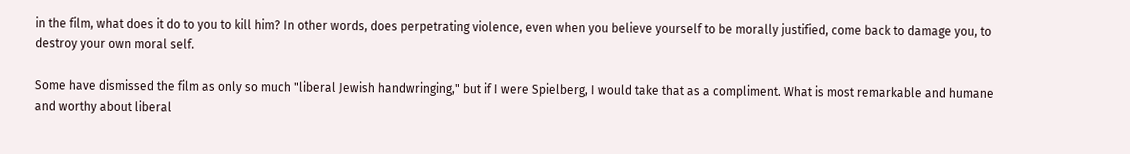in the film, what does it do to you to kill him? In other words, does perpetrating violence, even when you believe yourself to be morally justified, come back to damage you, to destroy your own moral self.

Some have dismissed the film as only so much "liberal Jewish handwringing," but if I were Spielberg, I would take that as a compliment. What is most remarkable and humane and worthy about liberal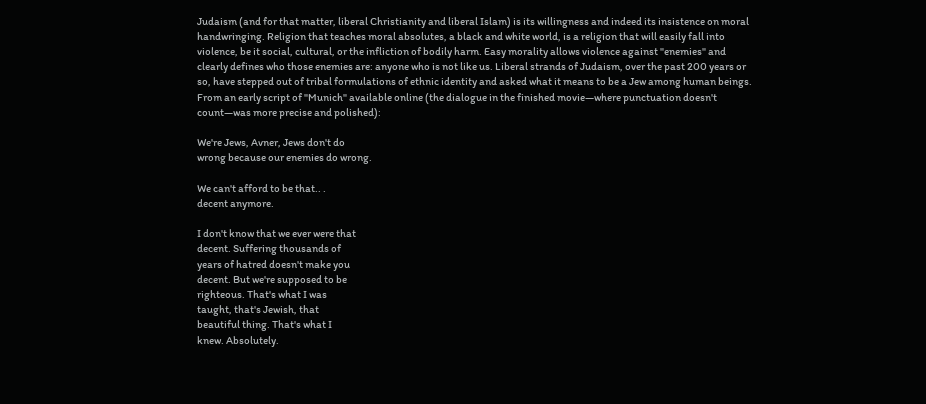Judaism (and for that matter, liberal Christianity and liberal Islam) is its willingness and indeed its insistence on moral handwringing. Religion that teaches moral absolutes, a black and white world, is a religion that will easily fall into violence, be it social, cultural, or the infliction of bodily harm. Easy morality allows violence against "enemies" and clearly defines who those enemies are: anyone who is not like us. Liberal strands of Judaism, over the past 200 years or so, have stepped out of tribal formulations of ethnic identity and asked what it means to be a Jew among human beings. From an early script of "Munich" available online (the dialogue in the finished movie—where punctuation doesn't count—was more precise and polished):

We're Jews, Avner, Jews don't do
wrong because our enemies do wrong.

We can't afford to be that.. .
decent anymore.

I don't know that we ever were that
decent. Suffering thousands of
years of hatred doesn't make you
decent. But we're supposed to be
righteous. That's what I was
taught, that's Jewish, that
beautiful thing. That's what I
knew. Absolutely.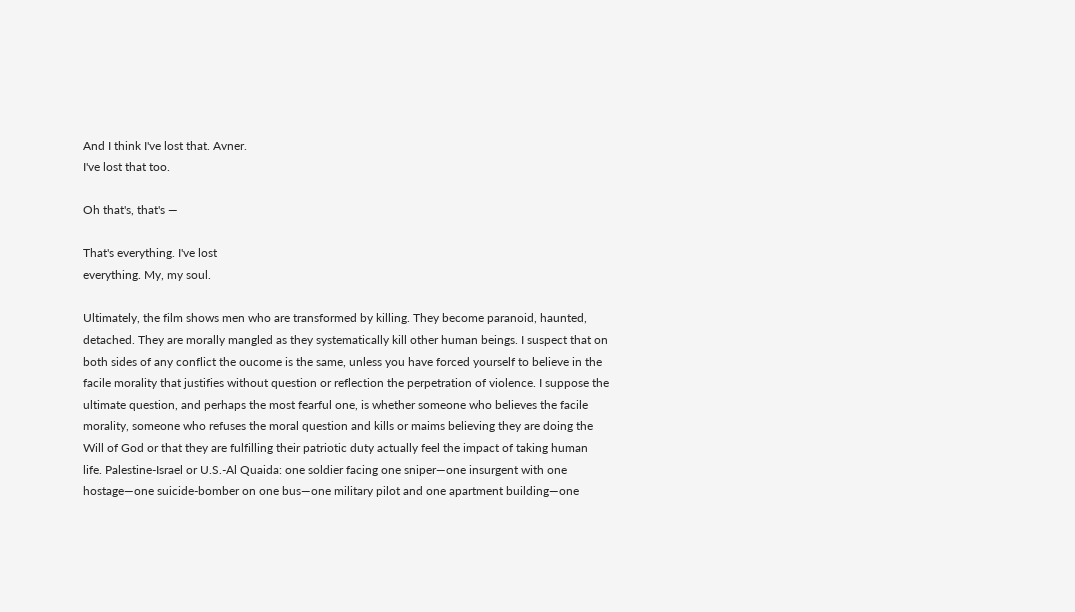And I think I've lost that. Avner.
I've lost that too.

Oh that's, that's —

That's everything. I've lost
everything. My, my soul.

Ultimately, the film shows men who are transformed by killing. They become paranoid, haunted, detached. They are morally mangled as they systematically kill other human beings. I suspect that on both sides of any conflict the oucome is the same, unless you have forced yourself to believe in the facile morality that justifies without question or reflection the perpetration of violence. I suppose the ultimate question, and perhaps the most fearful one, is whether someone who believes the facile morality, someone who refuses the moral question and kills or maims believing they are doing the Will of God or that they are fulfilling their patriotic duty actually feel the impact of taking human life. Palestine-Israel or U.S.-Al Quaida: one soldier facing one sniper—one insurgent with one hostage—one suicide-bomber on one bus—one military pilot and one apartment building—one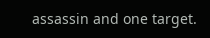assassin and one target.